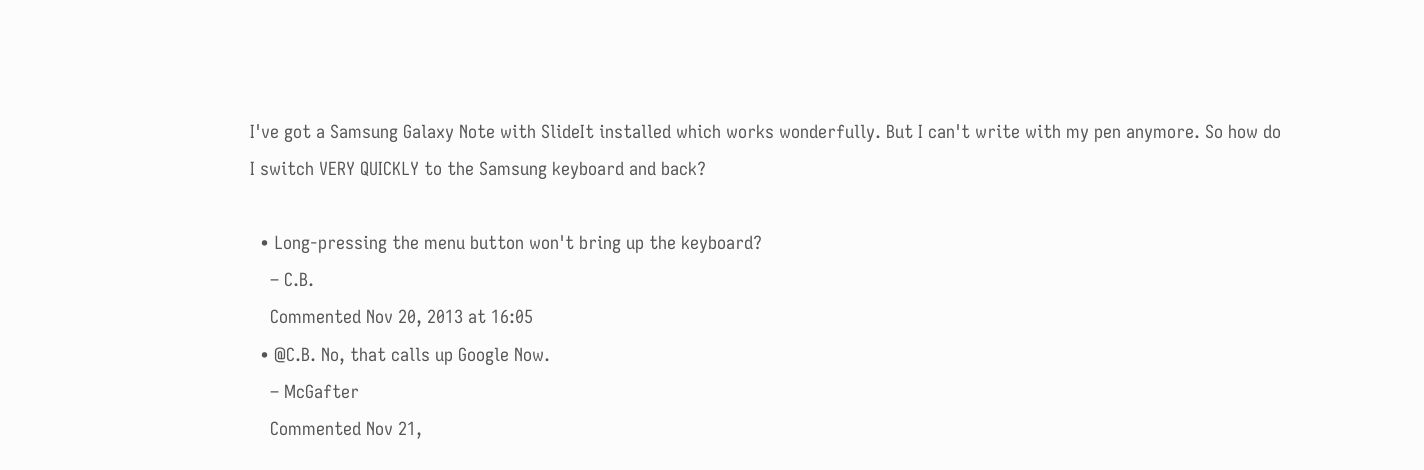I've got a Samsung Galaxy Note with SlideIt installed which works wonderfully. But I can't write with my pen anymore. So how do I switch VERY QUICKLY to the Samsung keyboard and back?

  • Long-pressing the menu button won't bring up the keyboard?
    – C.B.
    Commented Nov 20, 2013 at 16:05
  • @C.B. No, that calls up Google Now.
    – McGafter
    Commented Nov 21,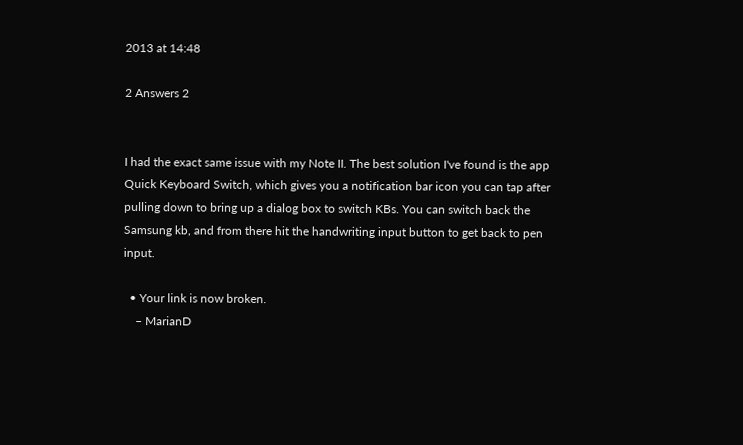2013 at 14:48

2 Answers 2


I had the exact same issue with my Note II. The best solution I've found is the app Quick Keyboard Switch, which gives you a notification bar icon you can tap after pulling down to bring up a dialog box to switch KBs. You can switch back the Samsung kb, and from there hit the handwriting input button to get back to pen input.

  • Your link is now broken.
    – MarianD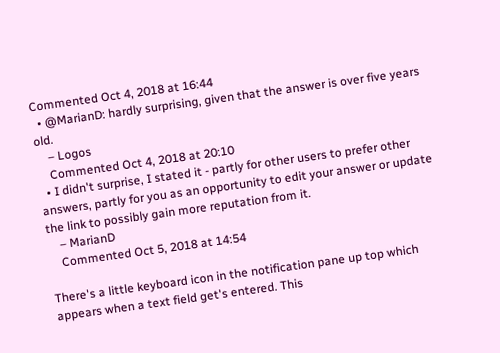Commented Oct 4, 2018 at 16:44
  • @MarianD: hardly surprising, given that the answer is over five years old.
    – Logos
    Commented Oct 4, 2018 at 20:10
  • I didn't surprise, I stated it - partly for other users to prefer other answers, partly for you as an opportunity to edit your answer or update the link to possibly gain more reputation from it.
    – MarianD
    Commented Oct 5, 2018 at 14:54

There's a little keyboard icon in the notification pane up top which appears when a text field get's entered. This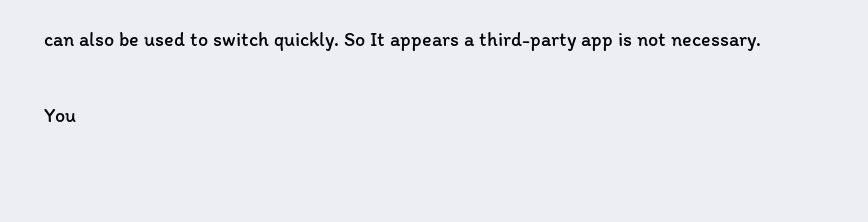can also be used to switch quickly. So It appears a third-party app is not necessary.

You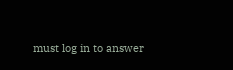must log in to answer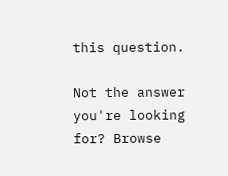this question.

Not the answer you're looking for? Browse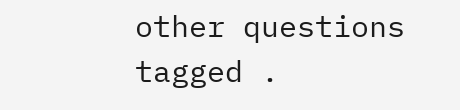other questions tagged .